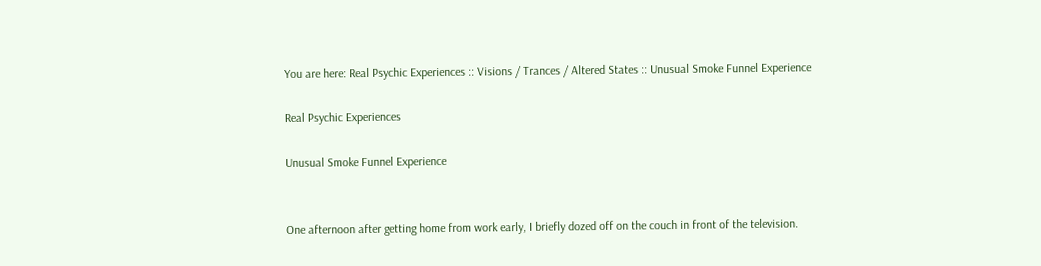You are here: Real Psychic Experiences :: Visions / Trances / Altered States :: Unusual Smoke Funnel Experience

Real Psychic Experiences

Unusual Smoke Funnel Experience


One afternoon after getting home from work early, I briefly dozed off on the couch in front of the television.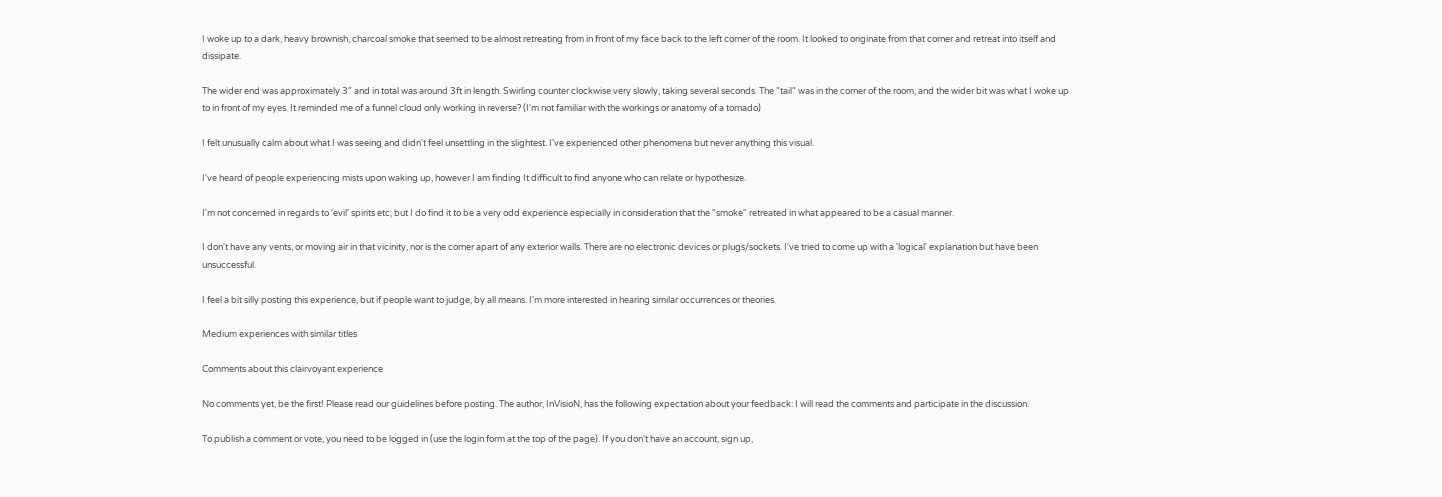I woke up to a dark, heavy brownish, charcoal smoke that seemed to be almost retreating from in front of my face back to the left corner of the room. It looked to originate from that corner and retreat into itself and dissipate.

The wider end was approximately 3" and in total was around 3ft in length. Swirling counter clockwise very slowly, taking several seconds. The "tail" was in the corner of the room, and the wider bit was what I woke up to in front of my eyes. It reminded me of a funnel cloud only working in reverse? (I'm not familiar with the workings or anatomy of a tornado)

I felt unusually calm about what I was seeing and didn't feel unsettling in the slightest. I've experienced other phenomena but never anything this visual.

I've heard of people experiencing mists upon waking up, however I am finding It difficult to find anyone who can relate or hypothesize.

I'm not concerned in regards to 'evil' spirits etc, but I do find it to be a very odd experience especially in consideration that the "smoke" retreated in what appeared to be a casual manner.

I don't have any vents, or moving air in that vicinity, nor is the corner apart of any exterior walls. There are no electronic devices or plugs/sockets. I've tried to come up with a 'logical' explanation but have been unsuccessful.

I feel a bit silly posting this experience, but if people want to judge, by all means. I'm more interested in hearing similar occurrences or theories.

Medium experiences with similar titles

Comments about this clairvoyant experience

No comments yet, be the first! Please read our guidelines before posting. The author, InVisioN, has the following expectation about your feedback: I will read the comments and participate in the discussion.

To publish a comment or vote, you need to be logged in (use the login form at the top of the page). If you don't have an account, sign up,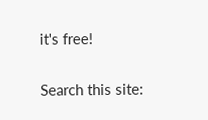it's free!

Search this site: